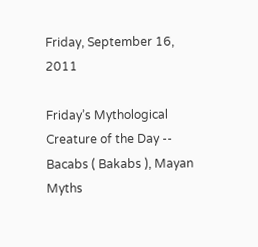Friday, September 16, 2011

Friday’s Mythological Creature of the Day -- Bacabs ( Bakabs ), Mayan Myths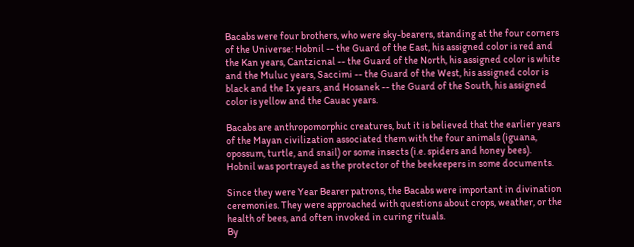Bacabs were four brothers, who were sky-bearers, standing at the four corners of the Universe: Hobnil -- the Guard of the East, his assigned color is red and the Kan years, Cantzicnal -- the Guard of the North, his assigned color is white and the Muluc years, Saccimi -- the Guard of the West, his assigned color is black and the Ix years, and Hosanek -- the Guard of the South, his assigned color is yellow and the Cauac years.

Bacabs are anthropomorphic creatures, but it is believed that the earlier years of the Mayan civilization associated them with the four animals (iguana, opossum, turtle, and snail) or some insects (i.e. spiders and honey bees). Hobnil was portrayed as the protector of the beekeepers in some documents.

Since they were Year Bearer patrons, the Bacabs were important in divination ceremonies. They were approached with questions about crops, weather, or the health of bees, and often invoked in curing rituals.
By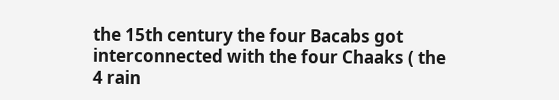the 15th century the four Bacabs got interconnected with the four Chaaks ( the 4 rain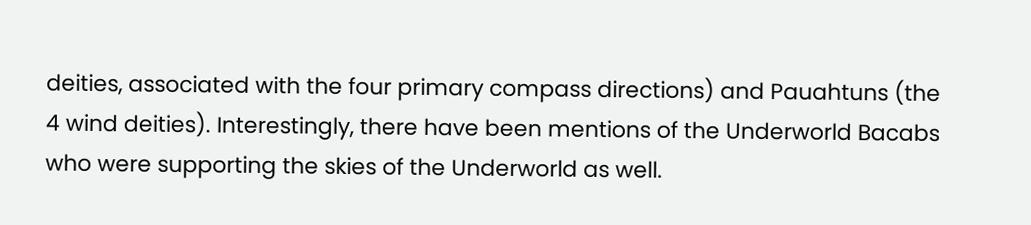deities, associated with the four primary compass directions) and Pauahtuns (the 4 wind deities). Interestingly, there have been mentions of the Underworld Bacabs who were supporting the skies of the Underworld as well.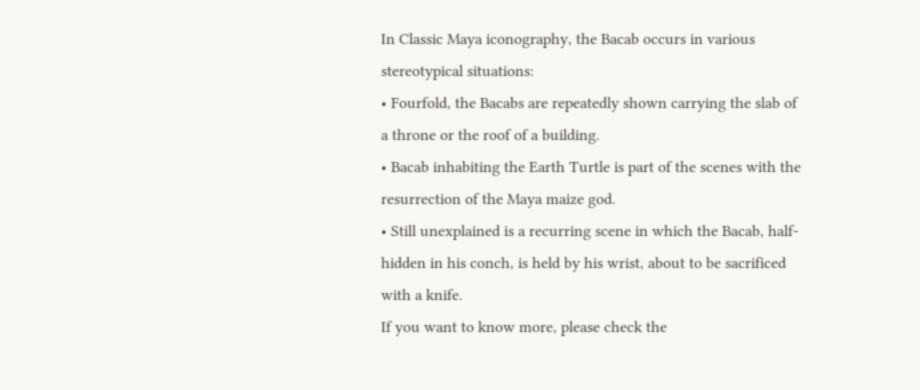In Classic Maya iconography, the Bacab occurs in various stereotypical situations:
• Fourfold, the Bacabs are repeatedly shown carrying the slab of a throne or the roof of a building.
• Bacab inhabiting the Earth Turtle is part of the scenes with the resurrection of the Maya maize god.
• Still unexplained is a recurring scene in which the Bacab, half-hidden in his conch, is held by his wrist, about to be sacrificed with a knife.
If you want to know more, please check the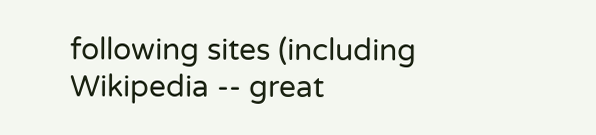following sites (including Wikipedia -- great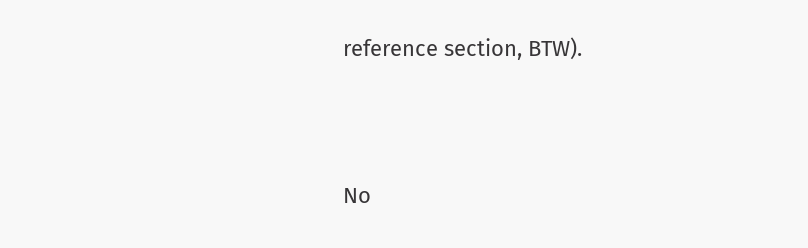reference section, BTW).




No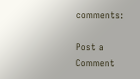comments:

Post a Comment